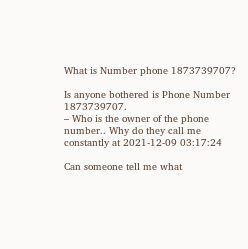What is Number phone 1873739707?

Is anyone bothered is Phone Number 1873739707.
– Who is the owner of the phone number.. Why do they call me constantly at 2021-12-09 03:17:24

Can someone tell me what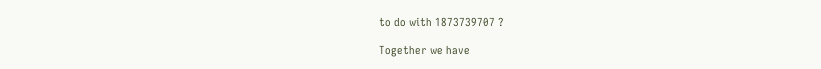to do with 1873739707 ?

Together we have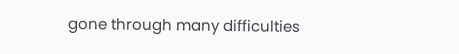gone through many difficulties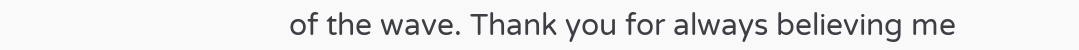of the wave. Thank you for always believing me